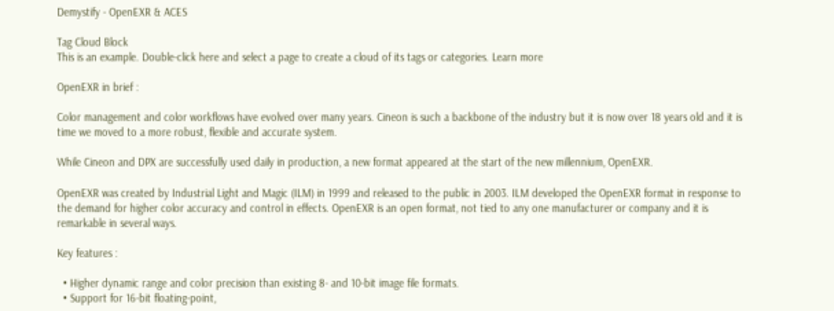Demystify - OpenEXR & ACES

Tag Cloud Block
This is an example. Double-click here and select a page to create a cloud of its tags or categories. Learn more

OpenEXR in brief :

Color management and color workflows have evolved over many years. Cineon is such a backbone of the industry but it is now over 18 years old and it is time we moved to a more robust, flexible and accurate system.

While Cineon and DPX are successfully used daily in production, a new format appeared at the start of the new millennium, OpenEXR.

OpenEXR was created by Industrial Light and Magic (ILM) in 1999 and released to the public in 2003. ILM developed the OpenEXR format in response to the demand for higher color accuracy and control in effects. OpenEXR is an open format, not tied to any one manufacturer or company and it is remarkable in several ways.

Key features :

  • Higher dynamic range and color precision than existing 8- and 10-bit image file formats.
  • Support for 16-bit floating-point,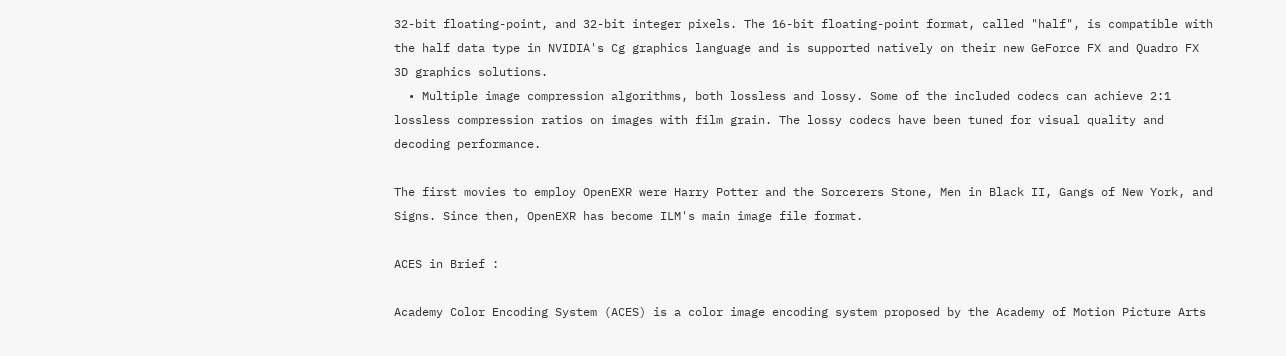32-bit floating-point, and 32-bit integer pixels. The 16-bit floating-point format, called "half", is compatible with the half data type in NVIDIA's Cg graphics language and is supported natively on their new GeForce FX and Quadro FX 3D graphics solutions.
  • Multiple image compression algorithms, both lossless and lossy. Some of the included codecs can achieve 2:1 lossless compression ratios on images with film grain. The lossy codecs have been tuned for visual quality and decoding performance.

The first movies to employ OpenEXR were Harry Potter and the Sorcerers Stone, Men in Black II, Gangs of New York, and Signs. Since then, OpenEXR has become ILM's main image file format.

ACES in Brief :

Academy Color Encoding System (ACES) is a color image encoding system proposed by the Academy of Motion Picture Arts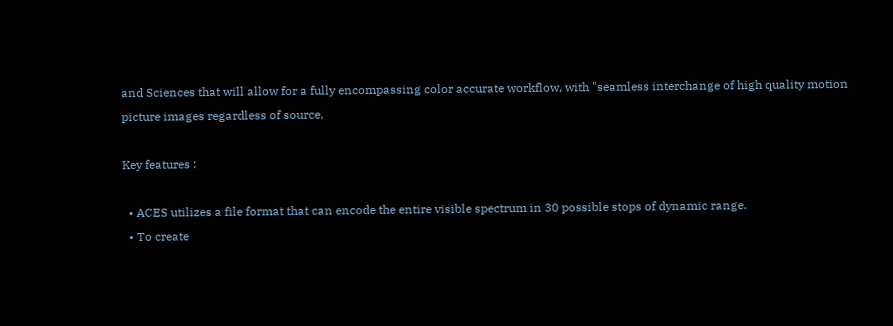and Sciences that will allow for a fully encompassing color accurate workflow, with "seamless interchange of high quality motion picture images regardless of source.

Key features :

  • ACES utilizes a file format that can encode the entire visible spectrum in 30 possible stops of dynamic range.
  • To create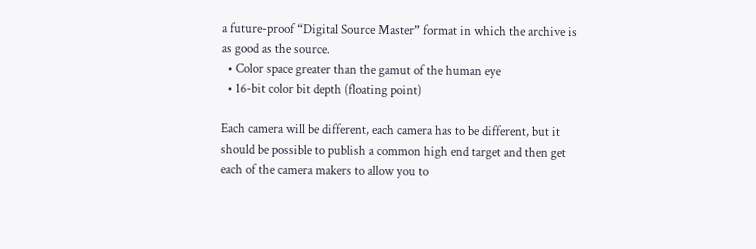a future-proof “Digital Source Master” format in which the archive is as good as the source.
  • Color space greater than the gamut of the human eye
  • 16-bit color bit depth (floating point)

Each camera will be different, each camera has to be different, but it should be possible to publish a common high end target and then get each of the camera makers to allow you to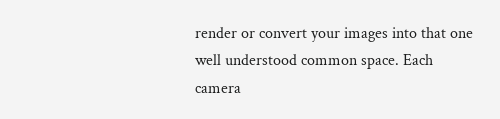render or convert your images into that one well understood common space. Each camera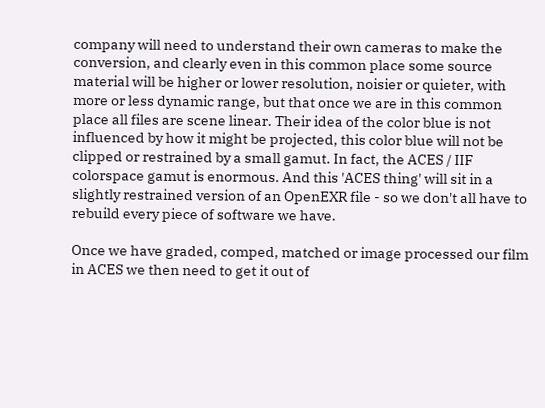company will need to understand their own cameras to make the conversion, and clearly even in this common place some source material will be higher or lower resolution, noisier or quieter, with more or less dynamic range, but that once we are in this common place all files are scene linear. Their idea of the color blue is not influenced by how it might be projected, this color blue will not be clipped or restrained by a small gamut. In fact, the ACES / IIF colorspace gamut is enormous. And this 'ACES thing' will sit in a slightly restrained version of an OpenEXR file - so we don't all have to rebuild every piece of software we have.

Once we have graded, comped, matched or image processed our film in ACES we then need to get it out of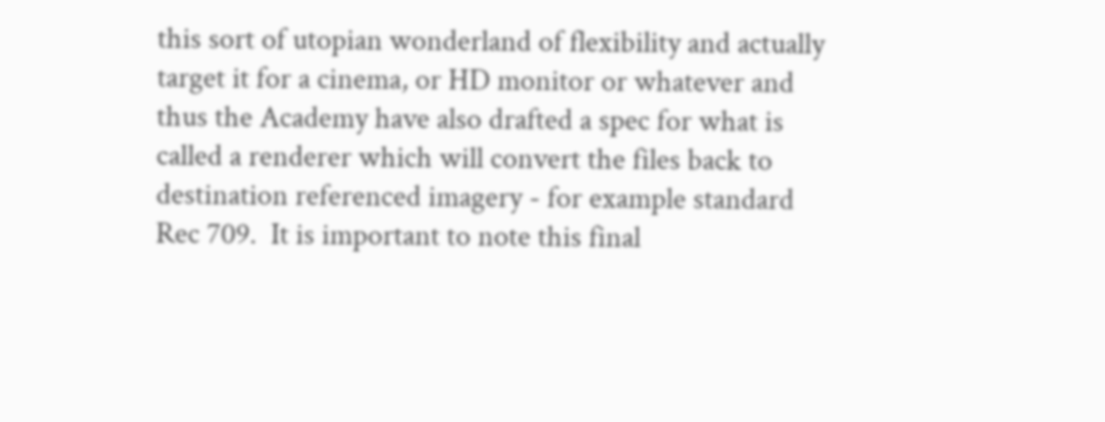this sort of utopian wonderland of flexibility and actually target it for a cinema, or HD monitor or whatever and thus the Academy have also drafted a spec for what is called a renderer which will convert the files back to destination referenced imagery - for example standard Rec 709.  It is important to note this final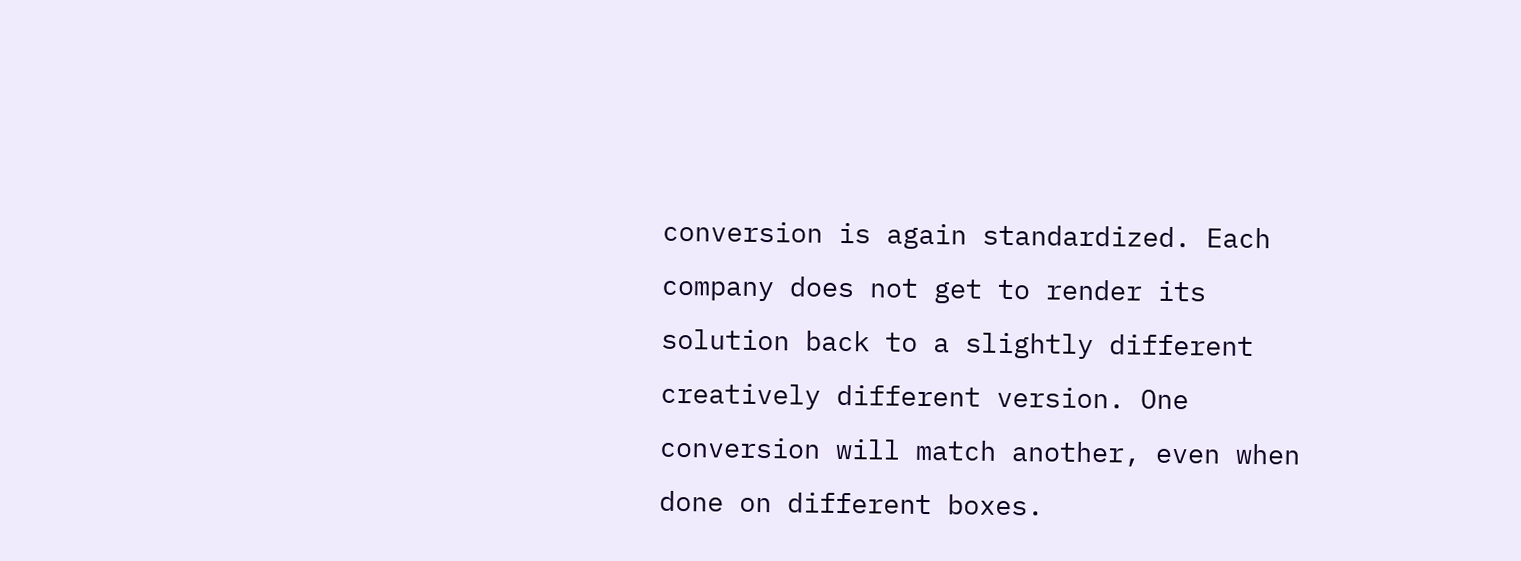conversion is again standardized. Each company does not get to render its solution back to a slightly different creatively different version. One conversion will match another, even when done on different boxes.